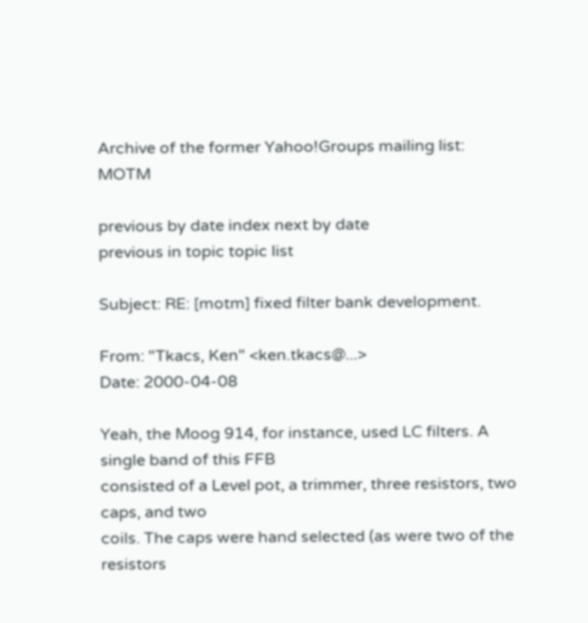Archive of the former Yahoo!Groups mailing list: MOTM

previous by date index next by date
previous in topic topic list

Subject: RE: [motm] fixed filter bank development.

From: "Tkacs, Ken" <ken.tkacs@...>
Date: 2000-04-08

Yeah, the Moog 914, for instance, used LC filters. A single band of this FFB
consisted of a Level pot, a trimmer, three resistors, two caps, and two
coils. The caps were hand selected (as were two of the resistors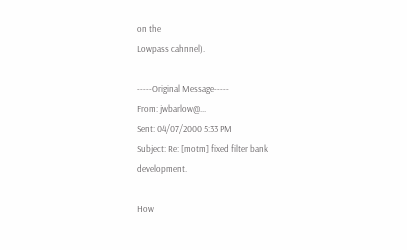on the
Lowpass cahnnel).

-----Original Message-----
From: jwbarlow@...
Sent: 04/07/2000 5:33 PM
Subject: Re: [motm] fixed filter bank development.

How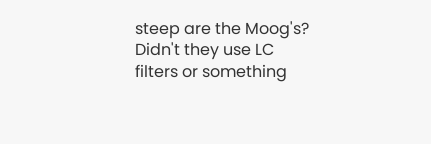steep are the Moog's? Didn't they use LC filters or something